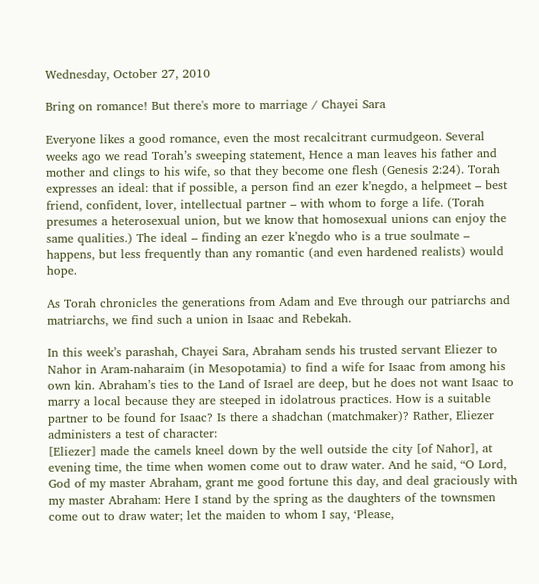Wednesday, October 27, 2010

Bring on romance! But there's more to marriage / Chayei Sara

Everyone likes a good romance, even the most recalcitrant curmudgeon. Several weeks ago we read Torah’s sweeping statement, Hence a man leaves his father and mother and clings to his wife, so that they become one flesh (Genesis 2:24). Torah expresses an ideal: that if possible, a person find an ezer k’negdo, a helpmeet – best friend, confident, lover, intellectual partner – with whom to forge a life. (Torah presumes a heterosexual union, but we know that homosexual unions can enjoy the same qualities.) The ideal – finding an ezer k’negdo who is a true soulmate – happens, but less frequently than any romantic (and even hardened realists) would hope.

As Torah chronicles the generations from Adam and Eve through our patriarchs and matriarchs, we find such a union in Isaac and Rebekah.

In this week’s parashah, Chayei Sara, Abraham sends his trusted servant Eliezer to Nahor in Aram-naharaim (in Mesopotamia) to find a wife for Isaac from among his own kin. Abraham’s ties to the Land of Israel are deep, but he does not want Isaac to marry a local because they are steeped in idolatrous practices. How is a suitable partner to be found for Isaac? Is there a shadchan (matchmaker)? Rather, Eliezer administers a test of character:
[Eliezer] made the camels kneel down by the well outside the city [of Nahor], at evening time, the time when women come out to draw water. And he said, “O Lord, God of my master Abraham, grant me good fortune this day, and deal graciously with my master Abraham: Here I stand by the spring as the daughters of the townsmen come out to draw water; let the maiden to whom I say, ‘Please,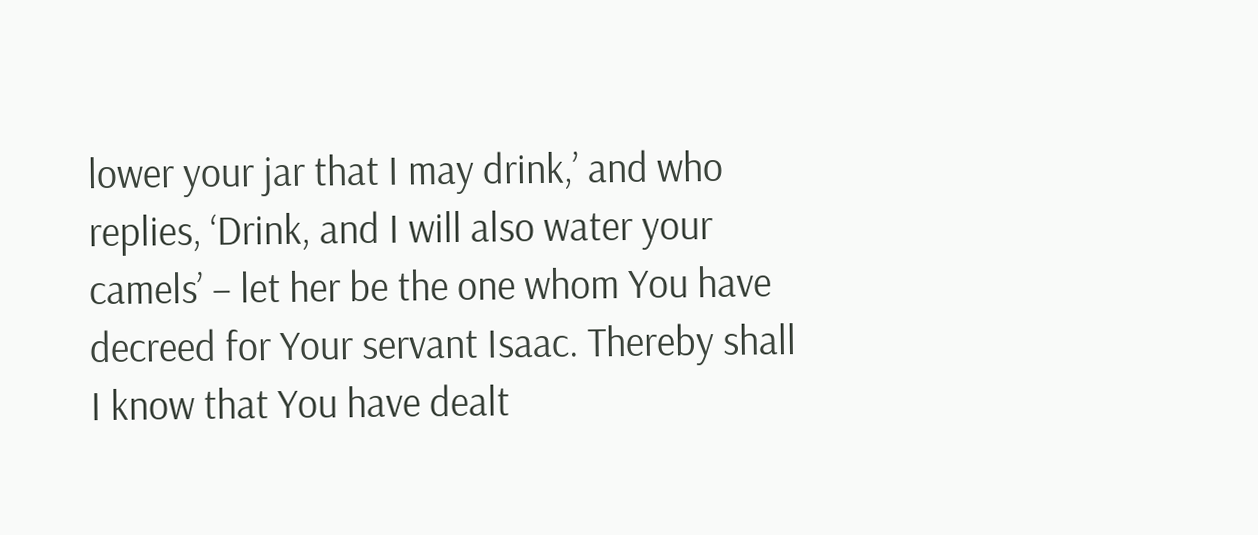lower your jar that I may drink,’ and who replies, ‘Drink, and I will also water your camels’ – let her be the one whom You have decreed for Your servant Isaac. Thereby shall I know that You have dealt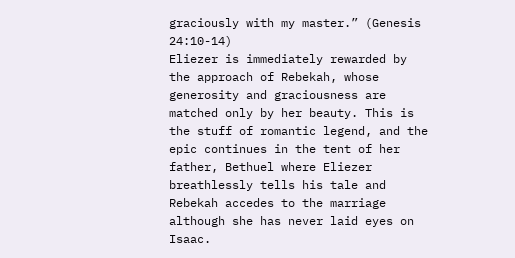graciously with my master.” (Genesis 24:10-14)
Eliezer is immediately rewarded by the approach of Rebekah, whose generosity and graciousness are matched only by her beauty. This is the stuff of romantic legend, and the epic continues in the tent of her father, Bethuel where Eliezer breathlessly tells his tale and Rebekah accedes to the marriage although she has never laid eyes on Isaac.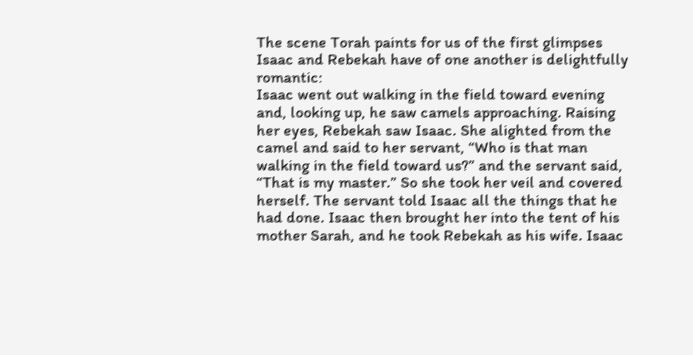The scene Torah paints for us of the first glimpses Isaac and Rebekah have of one another is delightfully romantic:
Isaac went out walking in the field toward evening and, looking up, he saw camels approaching. Raising her eyes, Rebekah saw Isaac. She alighted from the camel and said to her servant, “Who is that man walking in the field toward us?” and the servant said, “That is my master.” So she took her veil and covered herself. The servant told Isaac all the things that he had done. Isaac then brought her into the tent of his mother Sarah, and he took Rebekah as his wife. Isaac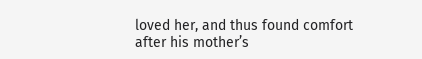loved her, and thus found comfort after his mother’s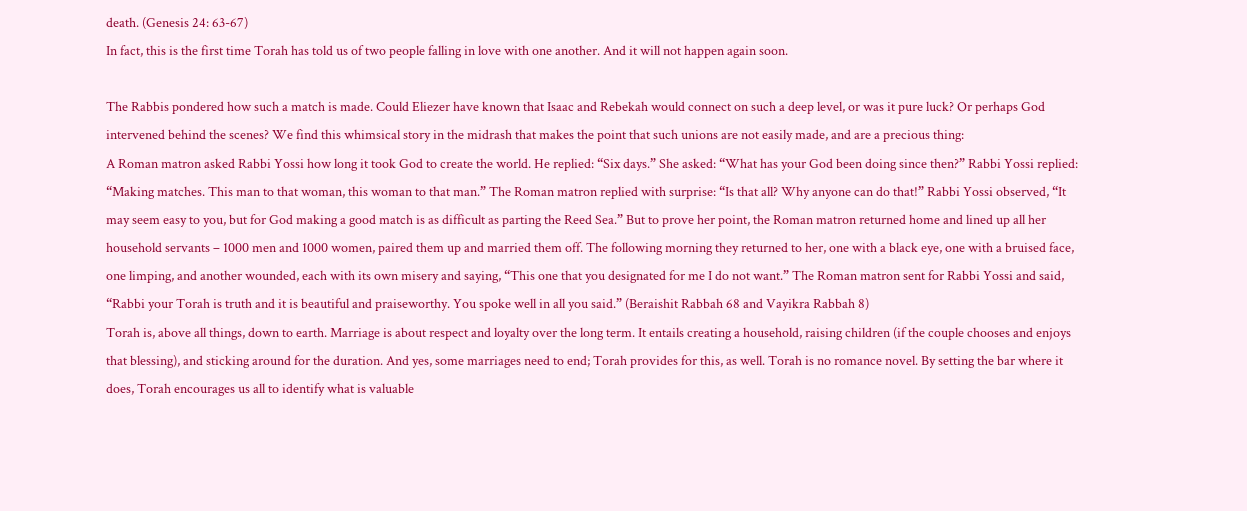death. (Genesis 24: 63-67)
In fact, this is the first time Torah has told us of two people falling in love with one another. And it will not happen again soon.

The Rabbis pondered how such a match is made. Could Eliezer have known that Isaac and Rebekah would connect on such a deep level, or was it pure luck? Or perhaps God intervened behind the scenes? We find this whimsical story in the midrash that makes the point that such unions are not easily made, and are a precious thing:
A Roman matron asked Rabbi Yossi how long it took God to create the world. He replied: “Six days.” She asked: “What has your God been doing since then?” Rabbi Yossi replied: “Making matches. This man to that woman, this woman to that man.” The Roman matron replied with surprise: “Is that all? Why anyone can do that!” Rabbi Yossi observed, “It may seem easy to you, but for God making a good match is as difficult as parting the Reed Sea.” But to prove her point, the Roman matron returned home and lined up all her household servants – 1000 men and 1000 women, paired them up and married them off. The following morning they returned to her, one with a black eye, one with a bruised face, one limping, and another wounded, each with its own misery and saying, “This one that you designated for me I do not want.” The Roman matron sent for Rabbi Yossi and said, “Rabbi your Torah is truth and it is beautiful and praiseworthy. You spoke well in all you said.” (Beraishit Rabbah 68 and Vayikra Rabbah 8)
Torah is, above all things, down to earth. Marriage is about respect and loyalty over the long term. It entails creating a household, raising children (if the couple chooses and enjoys that blessing), and sticking around for the duration. And yes, some marriages need to end; Torah provides for this, as well. Torah is no romance novel. By setting the bar where it does, Torah encourages us all to identify what is valuable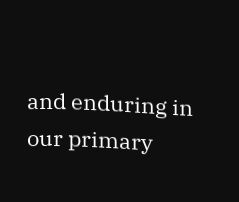and enduring in our primary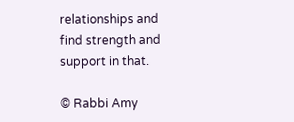relationships and find strength and support in that.

© Rabbi Amy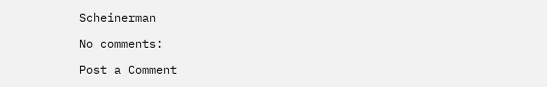Scheinerman

No comments:

Post a Comment